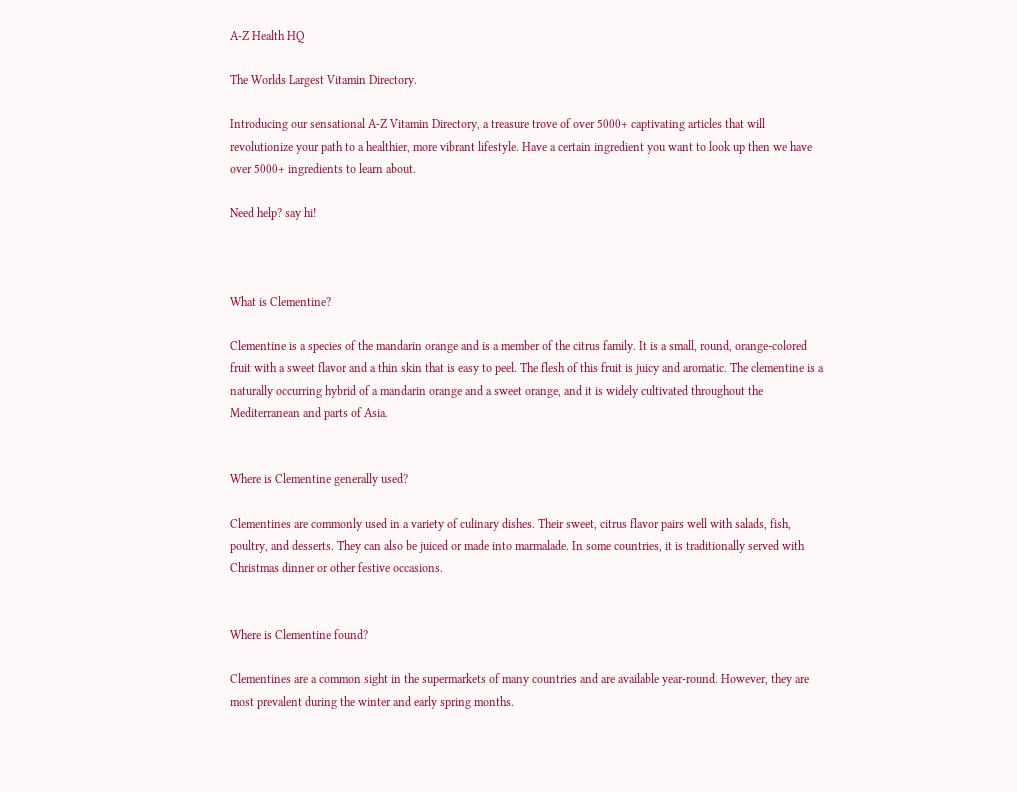A-Z Health HQ

The Worlds Largest Vitamin Directory.

Introducing our sensational A-Z Vitamin Directory, a treasure trove of over 5000+ captivating articles that will revolutionize your path to a healthier, more vibrant lifestyle. Have a certain ingredient you want to look up then we have over 5000+ ingredients to learn about.

Need help? say hi!



What is Clementine?

Clementine is a species of the mandarin orange and is a member of the citrus family. It is a small, round, orange-colored fruit with a sweet flavor and a thin skin that is easy to peel. The flesh of this fruit is juicy and aromatic. The clementine is a naturally occurring hybrid of a mandarin orange and a sweet orange, and it is widely cultivated throughout the Mediterranean and parts of Asia.


Where is Clementine generally used?

Clementines are commonly used in a variety of culinary dishes. Their sweet, citrus flavor pairs well with salads, fish, poultry, and desserts. They can also be juiced or made into marmalade. In some countries, it is traditionally served with Christmas dinner or other festive occasions.


Where is Clementine found?

Clementines are a common sight in the supermarkets of many countries and are available year-round. However, they are most prevalent during the winter and early spring months.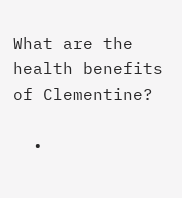What are the health benefits of Clementine?

  •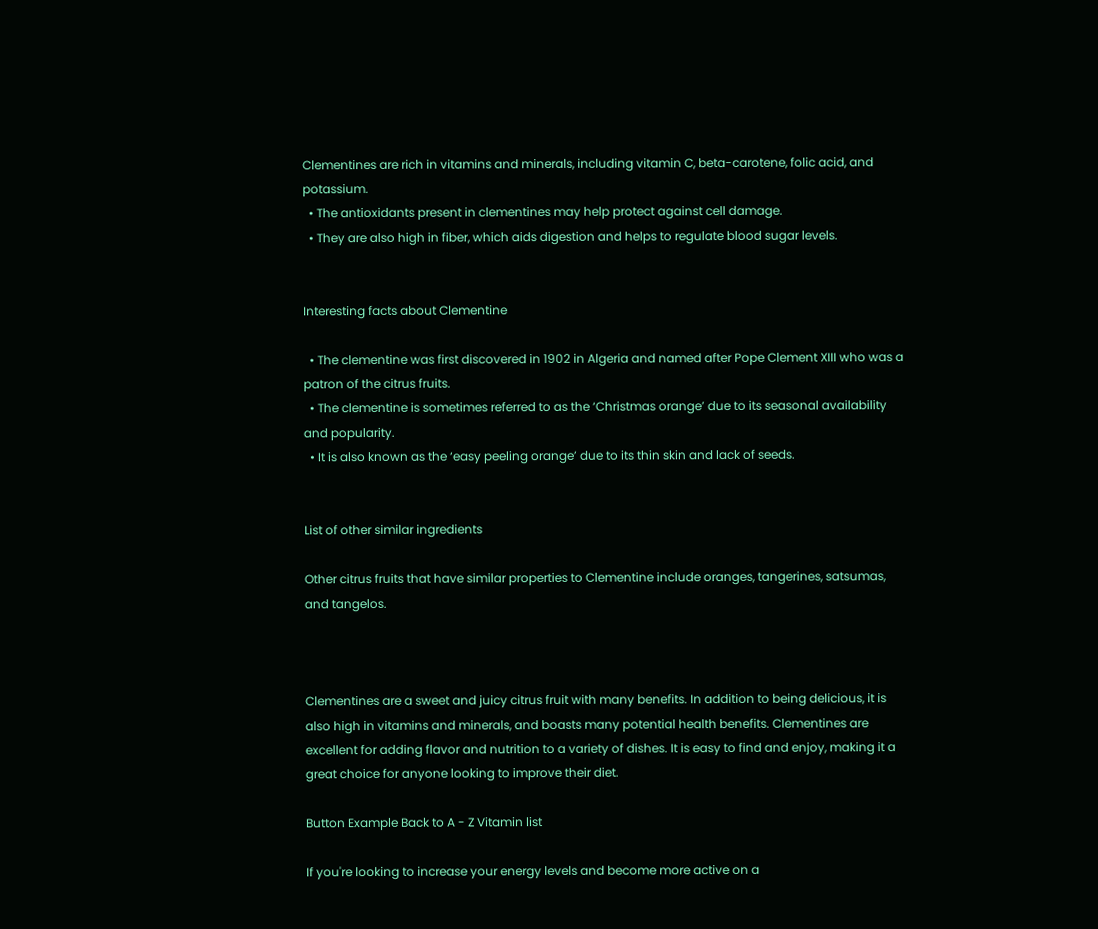Clementines are rich in vitamins and minerals, including vitamin C, beta-carotene, folic acid, and potassium.
  • The antioxidants present in clementines may help protect against cell damage.
  • They are also high in fiber, which aids digestion and helps to regulate blood sugar levels.


Interesting facts about Clementine

  • The clementine was first discovered in 1902 in Algeria and named after Pope Clement XIII who was a patron of the citrus fruits.
  • The clementine is sometimes referred to as the ‘Christmas orange’ due to its seasonal availability and popularity.
  • It is also known as the ‘easy peeling orange’ due to its thin skin and lack of seeds.


List of other similar ingredients

Other citrus fruits that have similar properties to Clementine include oranges, tangerines, satsumas, and tangelos.



Clementines are a sweet and juicy citrus fruit with many benefits. In addition to being delicious, it is also high in vitamins and minerals, and boasts many potential health benefits. Clementines are excellent for adding flavor and nutrition to a variety of dishes. It is easy to find and enjoy, making it a great choice for anyone looking to improve their diet.

Button Example Back to A - Z Vitamin list

If you're looking to increase your energy levels and become more active on a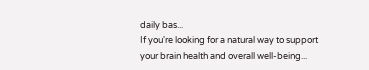daily bas...
If you're looking for a natural way to support your brain health and overall well-being...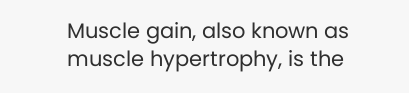Muscle gain, also known as muscle hypertrophy, is the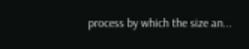process by which the size an...